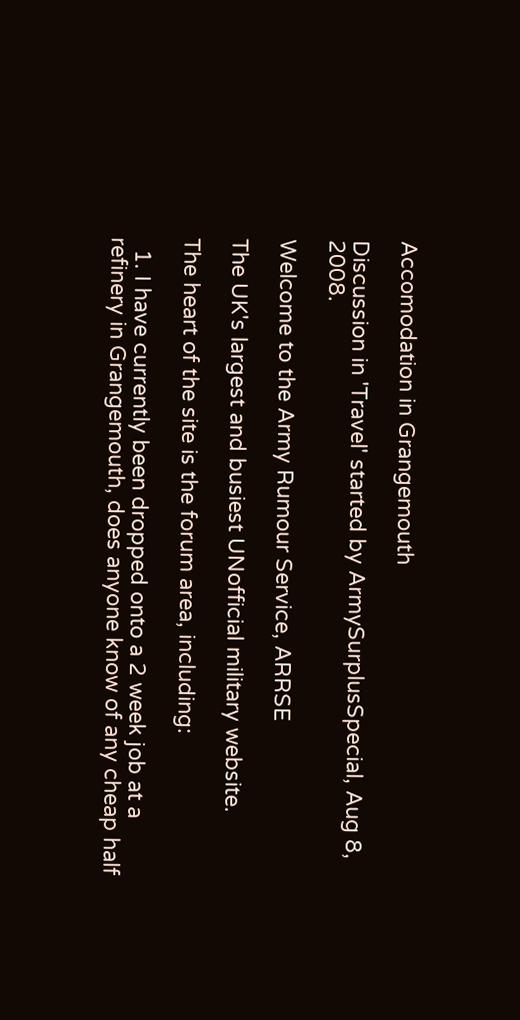Accomodation in Grangemouth

Discussion in 'Travel' started by ArmySurplusSpecial, Aug 8, 2008.

Welcome to the Army Rumour Service, ARRSE

The UK's largest and busiest UNofficial military website.

The heart of the site is the forum area, including:

  1. I have currently been dropped onto a 2 week job at a refinery in Grangemouth, does anyone know of any cheap half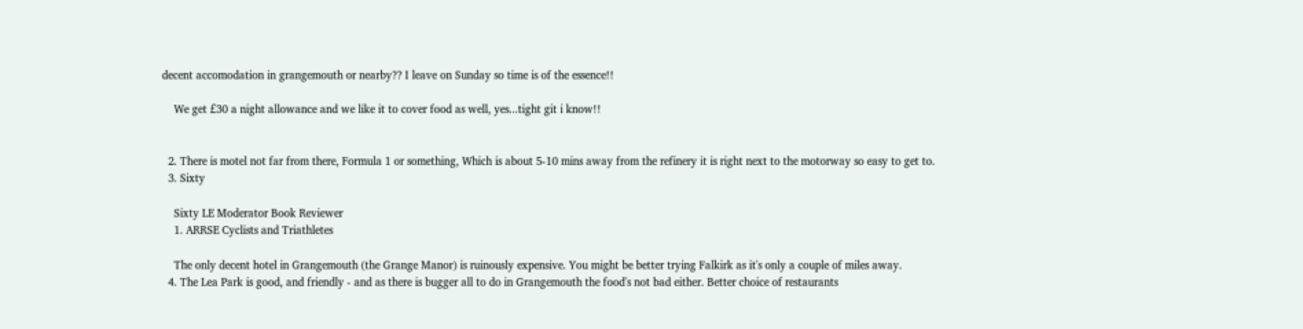decent accomodation in grangemouth or nearby?? I leave on Sunday so time is of the essence!!

    We get £30 a night allowance and we like it to cover food as well, yes...tight git i know!!


  2. There is motel not far from there, Formula 1 or something, Which is about 5-10 mins away from the refinery it is right next to the motorway so easy to get to.
  3. Sixty

    Sixty LE Moderator Book Reviewer
    1. ARRSE Cyclists and Triathletes

    The only decent hotel in Grangemouth (the Grange Manor) is ruinously expensive. You might be better trying Falkirk as it's only a couple of miles away.
  4. The Lea Park is good, and friendly - and as there is bugger all to do in Grangemouth the food's not bad either. Better choice of restaurants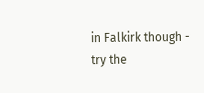in Falkirk though - try the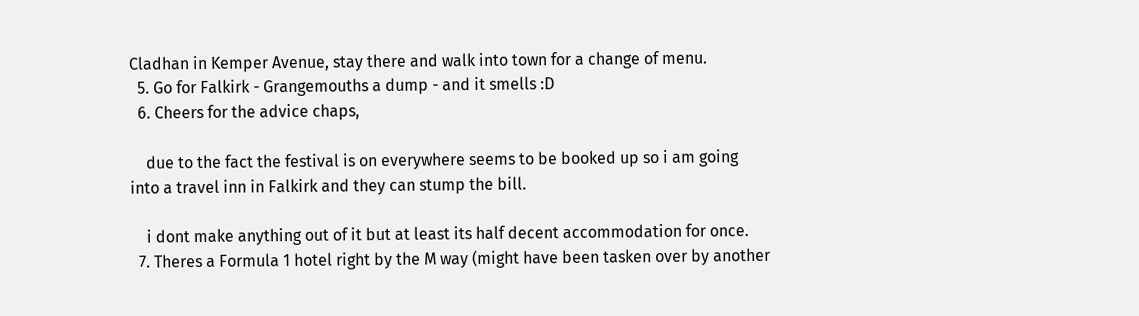Cladhan in Kemper Avenue, stay there and walk into town for a change of menu.
  5. Go for Falkirk - Grangemouths a dump - and it smells :D
  6. Cheers for the advice chaps,

    due to the fact the festival is on everywhere seems to be booked up so i am going into a travel inn in Falkirk and they can stump the bill.

    i dont make anything out of it but at least its half decent accommodation for once.
  7. Theres a Formula 1 hotel right by the M way (might have been tasken over by another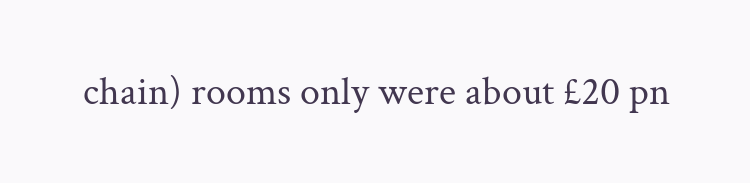chain) rooms only were about £20 pn